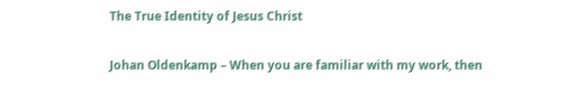The True Identity of Jesus Christ

Johan Oldenkamp – When you are familiar with my work, then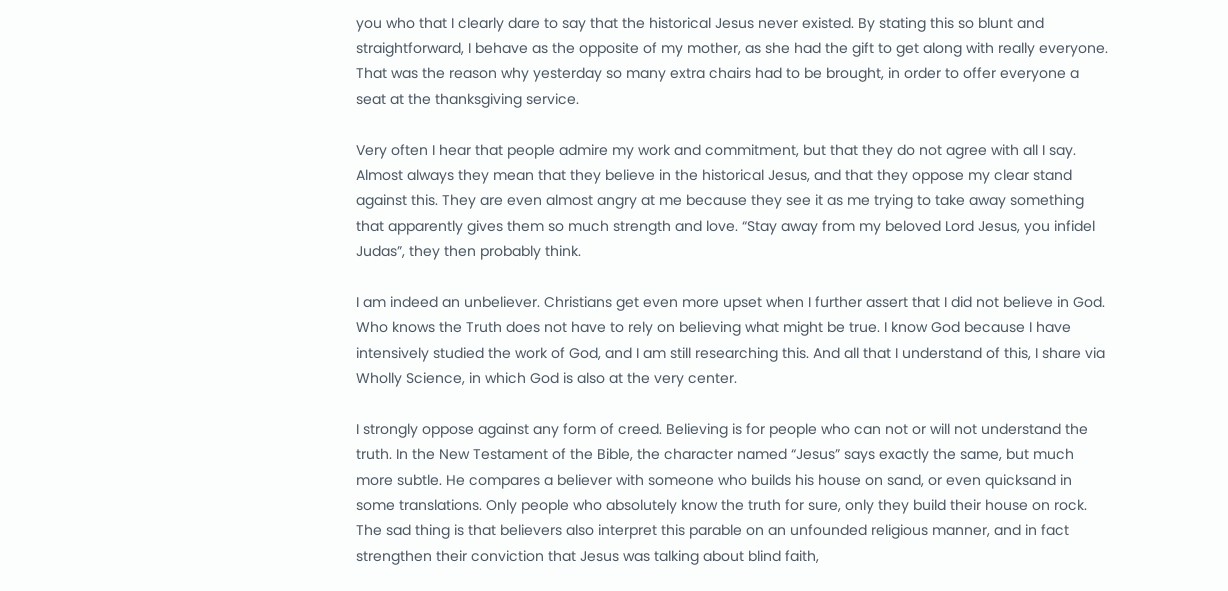you who that I clearly dare to say that the historical Jesus never existed. By stating this so blunt and straightforward, I behave as the opposite of my mother, as she had the gift to get along with really everyone. That was the reason why yesterday so many extra chairs had to be brought, in order to offer everyone a seat at the thanksgiving service.

Very often I hear that people admire my work and commitment, but that they do not agree with all I say. Almost always they mean that they believe in the historical Jesus, and that they oppose my clear stand against this. They are even almost angry at me because they see it as me trying to take away something that apparently gives them so much strength and love. “Stay away from my beloved Lord Jesus, you infidel Judas”, they then probably think.

I am indeed an unbeliever. Christians get even more upset when I further assert that I did not believe in God. Who knows the Truth does not have to rely on believing what might be true. I know God because I have intensively studied the work of God, and I am still researching this. And all that I understand of this, I share via Wholly Science, in which God is also at the very center.

I strongly oppose against any form of creed. Believing is for people who can not or will not understand the truth. In the New Testament of the Bible, the character named “Jesus” says exactly the same, but much more subtle. He compares a believer with someone who builds his house on sand, or even quicksand in some translations. Only people who absolutely know the truth for sure, only they build their house on rock. The sad thing is that believers also interpret this parable on an unfounded religious manner, and in fact strengthen their conviction that Jesus was talking about blind faith,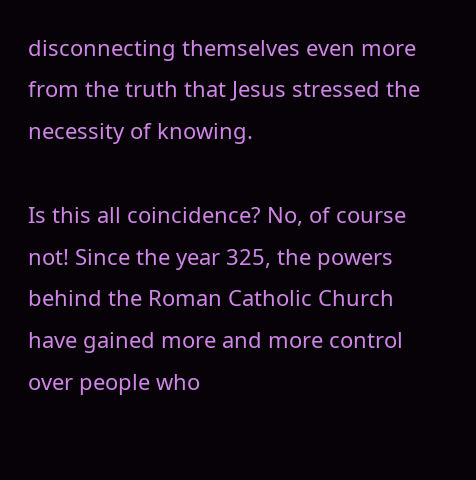disconnecting themselves even more from the truth that Jesus stressed the necessity of knowing.

Is this all coincidence? No, of course not! Since the year 325, the powers behind the Roman Catholic Church have gained more and more control over people who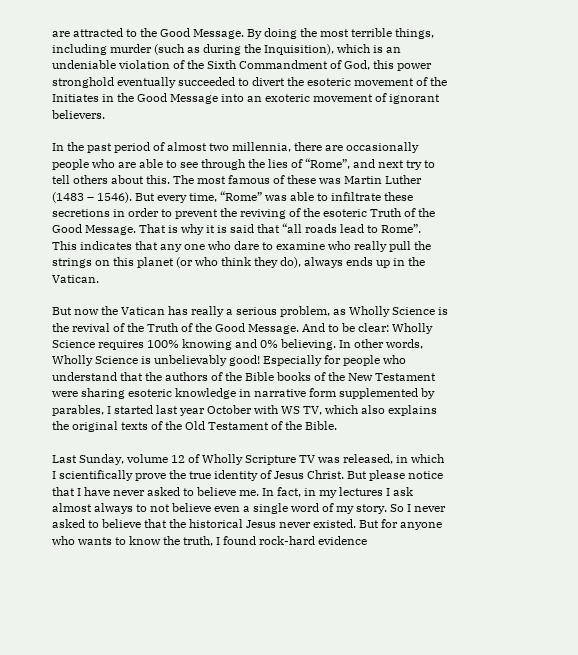are attracted to the Good Message. By doing the most terrible things, including murder (such as during the Inquisition), which is an undeniable violation of the Sixth Commandment of God, this power stronghold eventually succeeded to divert the esoteric movement of the Initiates in the Good Message into an exoteric movement of ignorant believers.

In the past period of almost two millennia, there are occasionally people who are able to see through the lies of “Rome”, and next try to tell others about this. The most famous of these was Martin Luther (1483 – 1546). But every time, “Rome” was able to infiltrate these secretions in order to prevent the reviving of the esoteric Truth of the Good Message. That is why it is said that “all roads lead to Rome”. This indicates that any one who dare to examine who really pull the strings on this planet (or who think they do), always ends up in the Vatican.

But now the Vatican has really a serious problem, as Wholly Science is the revival of the Truth of the Good Message. And to be clear: Wholly Science requires 100% knowing and 0% believing. In other words, Wholly Science is unbelievably good! Especially for people who understand that the authors of the Bible books of the New Testament were sharing esoteric knowledge in narrative form supplemented by parables, I started last year October with WS TV, which also explains the original texts of the Old Testament of the Bible.

Last Sunday, volume 12 of Wholly Scripture TV was released, in which I scientifically prove the true identity of Jesus Christ. But please notice that I have never asked to believe me. In fact, in my lectures I ask almost always to not believe even a single word of my story. So I never asked to believe that the historical Jesus never existed. But for anyone who wants to know the truth, I found rock-hard evidence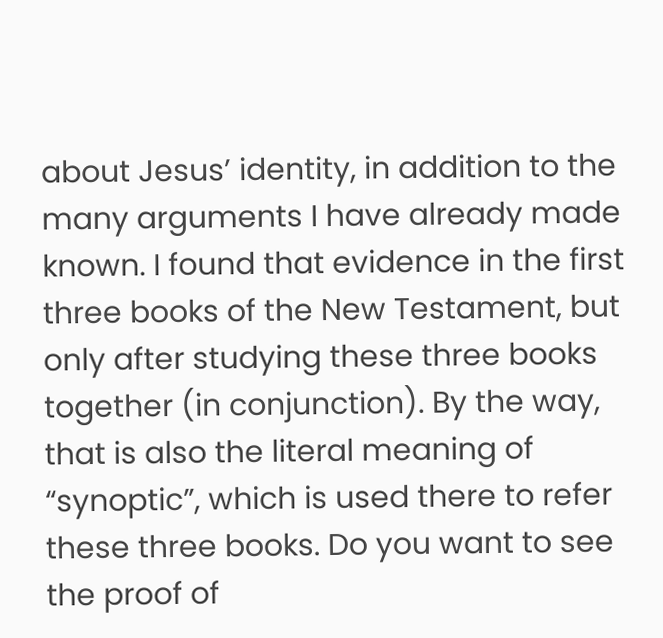about Jesus’ identity, in addition to the many arguments I have already made known. I found that evidence in the first three books of the New Testament, but only after studying these three books together (in conjunction). By the way, that is also the literal meaning of “synoptic”, which is used there to refer these three books. Do you want to see the proof of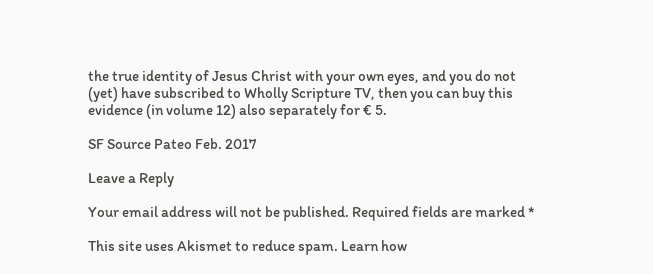the true identity of Jesus Christ with your own eyes, and you do not (yet) have subscribed to Wholly Scripture TV, then you can buy this evidence (in volume 12) also separately for € 5.

SF Source Pateo Feb. 2017

Leave a Reply

Your email address will not be published. Required fields are marked *

This site uses Akismet to reduce spam. Learn how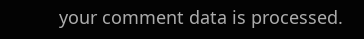your comment data is processed.